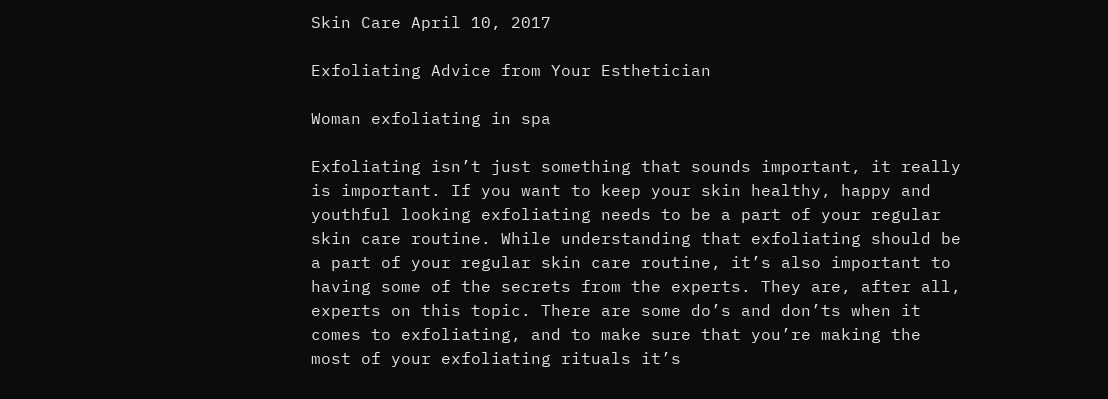Skin Care April 10, 2017

Exfoliating Advice from Your Esthetician

Woman exfoliating in spa

Exfoliating isn’t just something that sounds important, it really is important. If you want to keep your skin healthy, happy and youthful looking exfoliating needs to be a part of your regular skin care routine. While understanding that exfoliating should be a part of your regular skin care routine, it’s also important to having some of the secrets from the experts. They are, after all, experts on this topic. There are some do’s and don’ts when it comes to exfoliating, and to make sure that you’re making the most of your exfoliating rituals it’s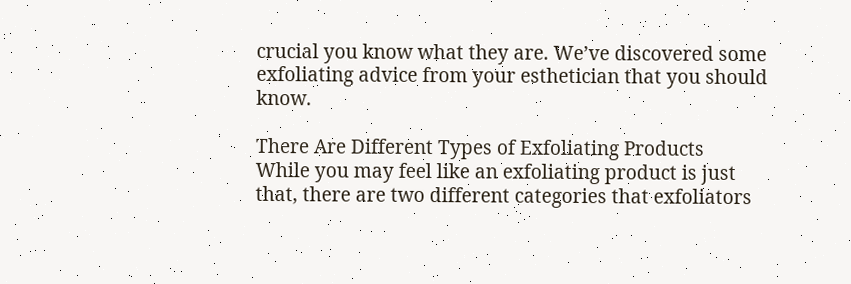crucial you know what they are. We’ve discovered some exfoliating advice from your esthetician that you should know.

There Are Different Types of Exfoliating Products
While you may feel like an exfoliating product is just that, there are two different categories that exfoliators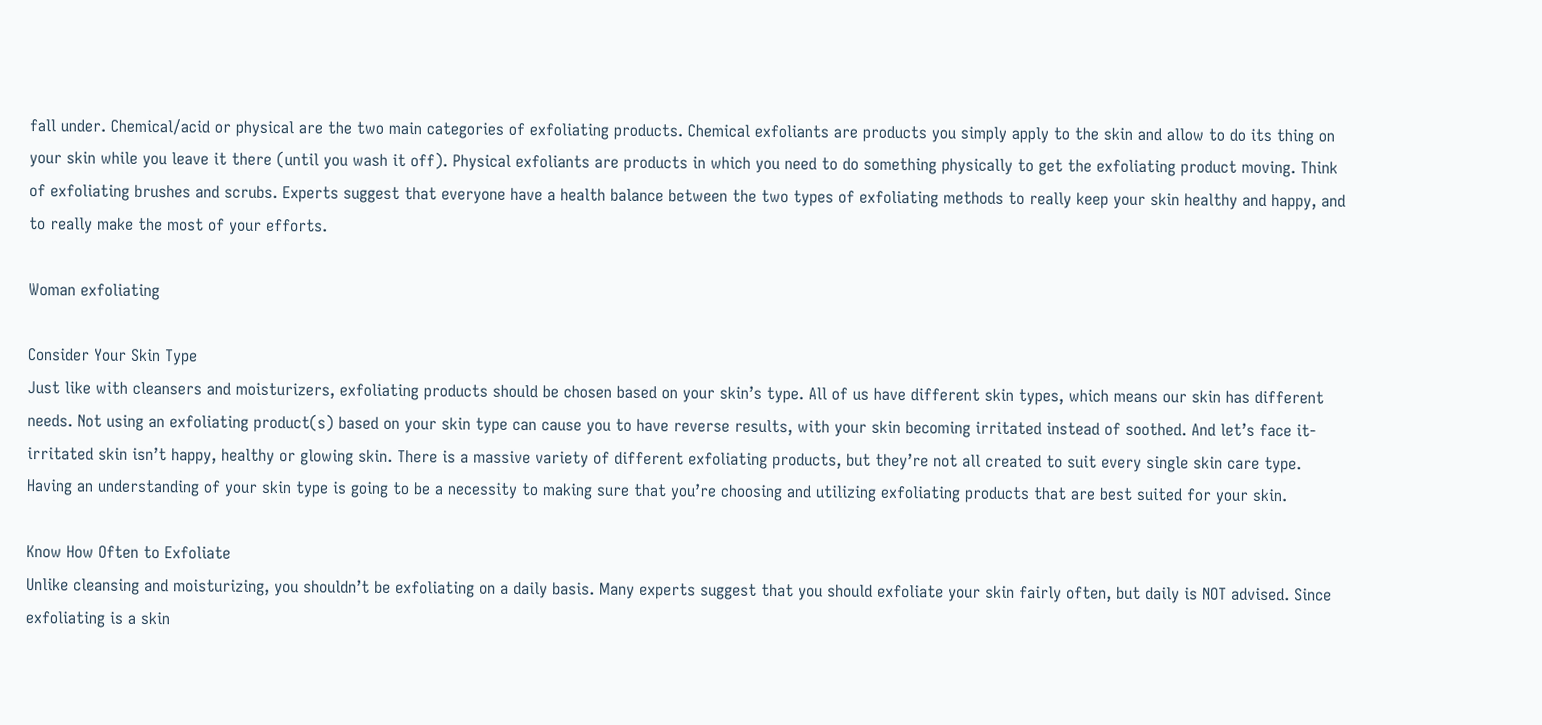fall under. Chemical/acid or physical are the two main categories of exfoliating products. Chemical exfoliants are products you simply apply to the skin and allow to do its thing on your skin while you leave it there (until you wash it off). Physical exfoliants are products in which you need to do something physically to get the exfoliating product moving. Think of exfoliating brushes and scrubs. Experts suggest that everyone have a health balance between the two types of exfoliating methods to really keep your skin healthy and happy, and to really make the most of your efforts.

Woman exfoliating

Consider Your Skin Type
Just like with cleansers and moisturizers, exfoliating products should be chosen based on your skin’s type. All of us have different skin types, which means our skin has different needs. Not using an exfoliating product(s) based on your skin type can cause you to have reverse results, with your skin becoming irritated instead of soothed. And let’s face it-irritated skin isn’t happy, healthy or glowing skin. There is a massive variety of different exfoliating products, but they’re not all created to suit every single skin care type. Having an understanding of your skin type is going to be a necessity to making sure that you’re choosing and utilizing exfoliating products that are best suited for your skin.

Know How Often to Exfoliate
Unlike cleansing and moisturizing, you shouldn’t be exfoliating on a daily basis. Many experts suggest that you should exfoliate your skin fairly often, but daily is NOT advised. Since exfoliating is a skin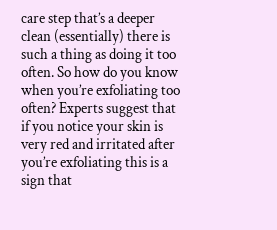care step that’s a deeper clean (essentially) there is such a thing as doing it too often. So how do you know when you’re exfoliating too often? Experts suggest that if you notice your skin is very red and irritated after you’re exfoliating this is a sign that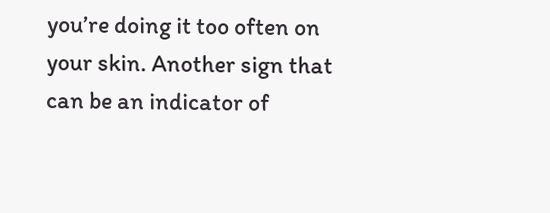you’re doing it too often on your skin. Another sign that can be an indicator of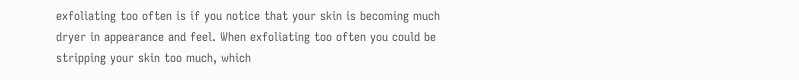exfoliating too often is if you notice that your skin is becoming much dryer in appearance and feel. When exfoliating too often you could be stripping your skin too much, which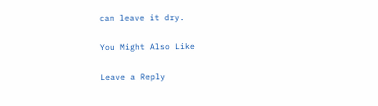can leave it dry.

You Might Also Like

Leave a Reply